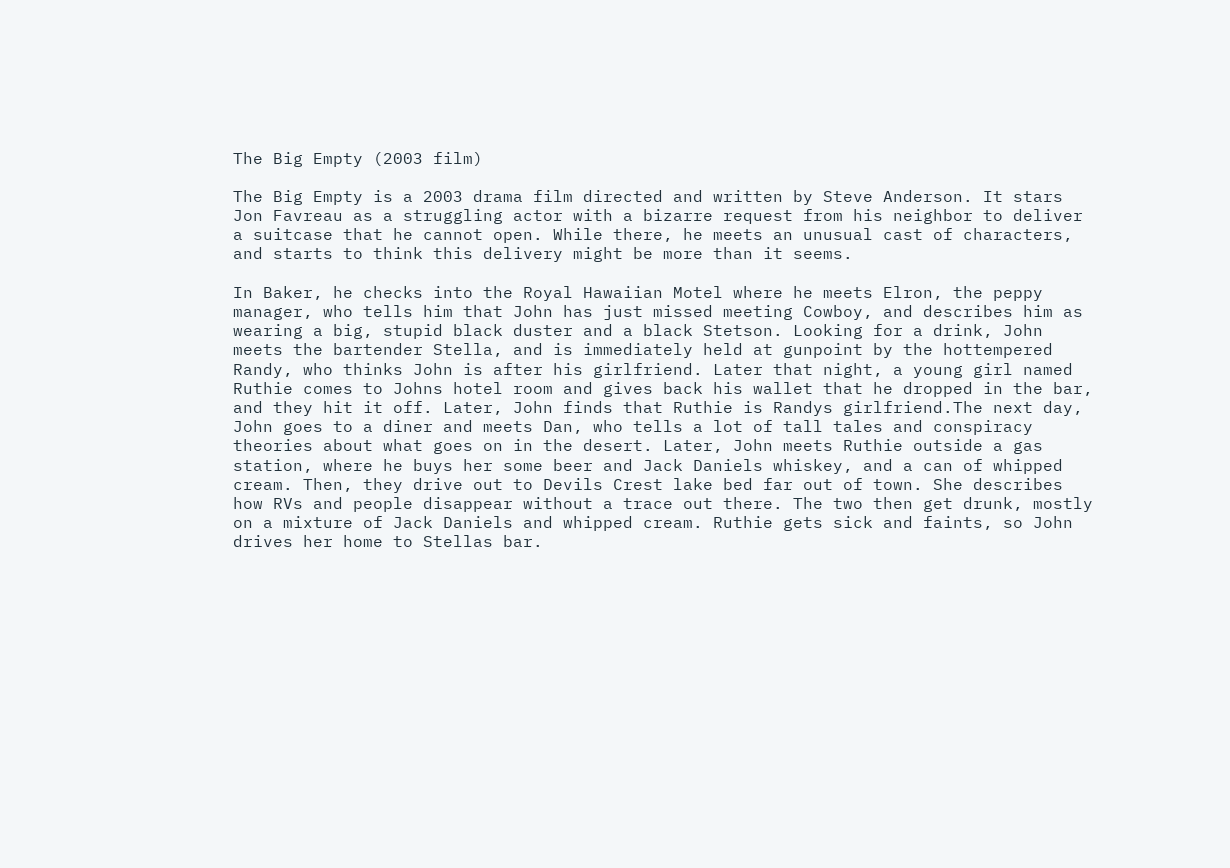The Big Empty (2003 film)

The Big Empty is a 2003 drama film directed and written by Steve Anderson. It stars Jon Favreau as a struggling actor with a bizarre request from his neighbor to deliver a suitcase that he cannot open. While there, he meets an unusual cast of characters, and starts to think this delivery might be more than it seems.

In Baker, he checks into the Royal Hawaiian Motel where he meets Elron, the peppy manager, who tells him that John has just missed meeting Cowboy, and describes him as wearing a big, stupid black duster and a black Stetson. Looking for a drink, John meets the bartender Stella, and is immediately held at gunpoint by the hottempered Randy, who thinks John is after his girlfriend. Later that night, a young girl named Ruthie comes to Johns hotel room and gives back his wallet that he dropped in the bar, and they hit it off. Later, John finds that Ruthie is Randys girlfriend.The next day, John goes to a diner and meets Dan, who tells a lot of tall tales and conspiracy theories about what goes on in the desert. Later, John meets Ruthie outside a gas station, where he buys her some beer and Jack Daniels whiskey, and a can of whipped cream. Then, they drive out to Devils Crest lake bed far out of town. She describes how RVs and people disappear without a trace out there. The two then get drunk, mostly on a mixture of Jack Daniels and whipped cream. Ruthie gets sick and faints, so John drives her home to Stellas bar.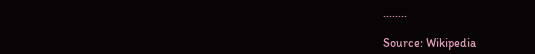........

Source: Wikipedia